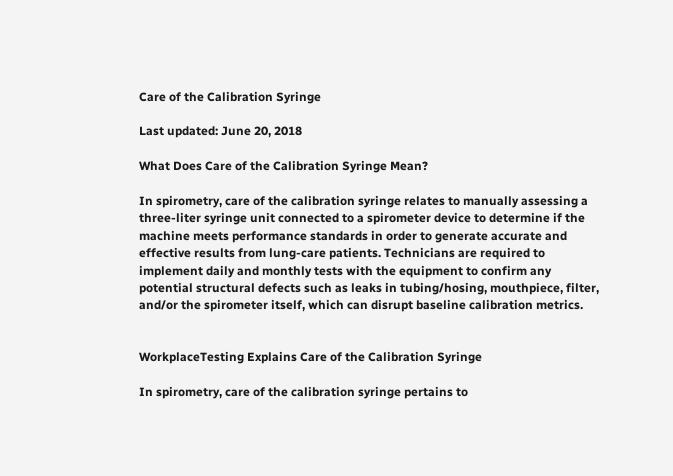Care of the Calibration Syringe

Last updated: June 20, 2018

What Does Care of the Calibration Syringe Mean?

In spirometry, care of the calibration syringe relates to manually assessing a three-liter syringe unit connected to a spirometer device to determine if the machine meets performance standards in order to generate accurate and effective results from lung-care patients. Technicians are required to implement daily and monthly tests with the equipment to confirm any potential structural defects such as leaks in tubing/hosing, mouthpiece, filter, and/or the spirometer itself, which can disrupt baseline calibration metrics.


WorkplaceTesting Explains Care of the Calibration Syringe

In spirometry, care of the calibration syringe pertains to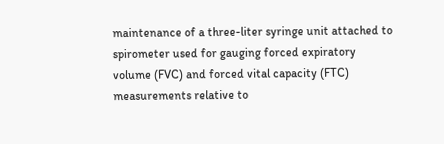maintenance of a three-liter syringe unit attached to spirometer used for gauging forced expiratory volume (FVC) and forced vital capacity (FTC) measurements relative to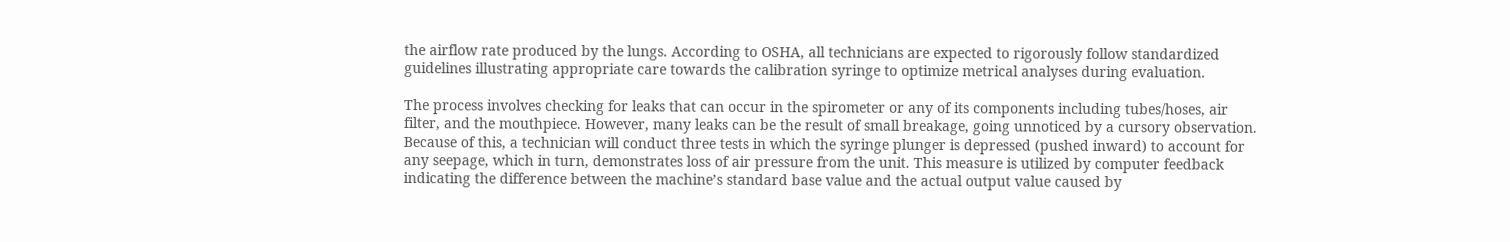the airflow rate produced by the lungs. According to OSHA, all technicians are expected to rigorously follow standardized guidelines illustrating appropriate care towards the calibration syringe to optimize metrical analyses during evaluation.

The process involves checking for leaks that can occur in the spirometer or any of its components including tubes/hoses, air filter, and the mouthpiece. However, many leaks can be the result of small breakage, going unnoticed by a cursory observation. Because of this, a technician will conduct three tests in which the syringe plunger is depressed (pushed inward) to account for any seepage, which in turn, demonstrates loss of air pressure from the unit. This measure is utilized by computer feedback indicating the difference between the machine’s standard base value and the actual output value caused by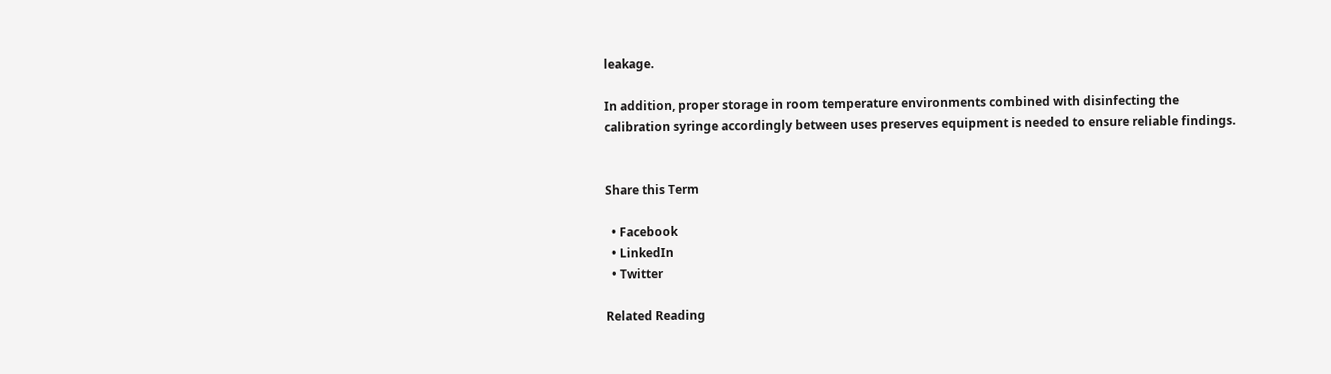leakage.

In addition, proper storage in room temperature environments combined with disinfecting the calibration syringe accordingly between uses preserves equipment is needed to ensure reliable findings.


Share this Term

  • Facebook
  • LinkedIn
  • Twitter

Related Reading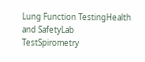Lung Function TestingHealth and SafetyLab TestSpirometry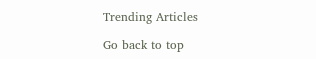Trending Articles

Go back to top